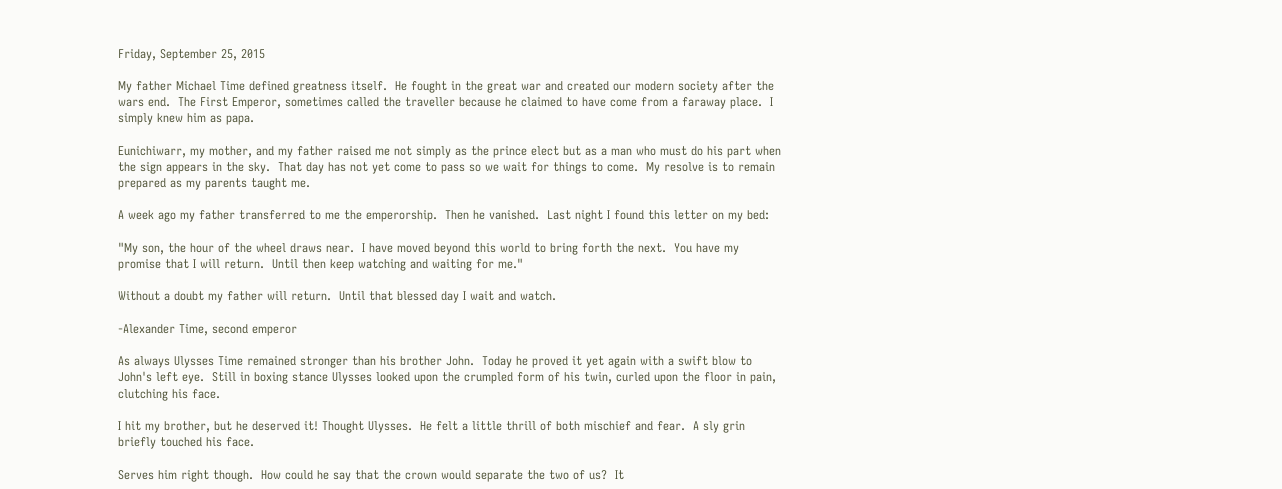Friday, September 25, 2015

My father Michael Time defined greatness itself.  He fought in the great war and created our modern society after the wars end.  The First Emperor, sometimes called the traveller because he claimed to have come from a faraway place.  I simply knew him as papa.

Eunichiwarr, my mother, and my father raised me not simply as the prince elect but as a man who must do his part when the sign appears in the sky.  That day has not yet come to pass so we wait for things to come.  My resolve is to remain prepared as my parents taught me.

A week ago my father transferred to me the emperorship.  Then he vanished.  Last night I found this letter on my bed:

"My son, the hour of the wheel draws near.  I have moved beyond this world to bring forth the next.  You have my promise that I will return.  Until then keep watching and waiting for me."

Without a doubt my father will return.  Until that blessed day I wait and watch.

-Alexander Time, second emperor

As always Ulysses Time remained stronger than his brother John.  Today he proved it yet again with a swift blow to John's left eye.  Still in boxing stance Ulysses looked upon the crumpled form of his twin, curled upon the floor in pain, clutching his face.

I hit my brother, but he deserved it! Thought Ulysses.  He felt a little thrill of both mischief and fear.  A sly grin briefly touched his face.

Serves him right though.  How could he say that the crown would separate the two of us?  It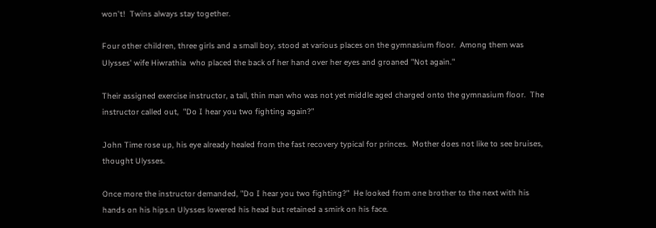won't!  Twins always stay together.

Four other children, three girls and a small boy, stood at various places on the gymnasium floor.  Among them was Ulysses' wife Hiwrathia  who placed the back of her hand over her eyes and groaned "Not again."

Their assigned exercise instructor, a tall, thin man who was not yet middle aged charged onto the gymnasium floor.  The instructor called out,  "Do I hear you two fighting again?"

John Time rose up, his eye already healed from the fast recovery typical for princes.  Mother does not like to see bruises, thought Ulysses.

Once more the instructor demanded, "Do I hear you two fighting?"  He looked from one brother to the next with his hands on his hips.n Ulysses lowered his head but retained a smirk on his face.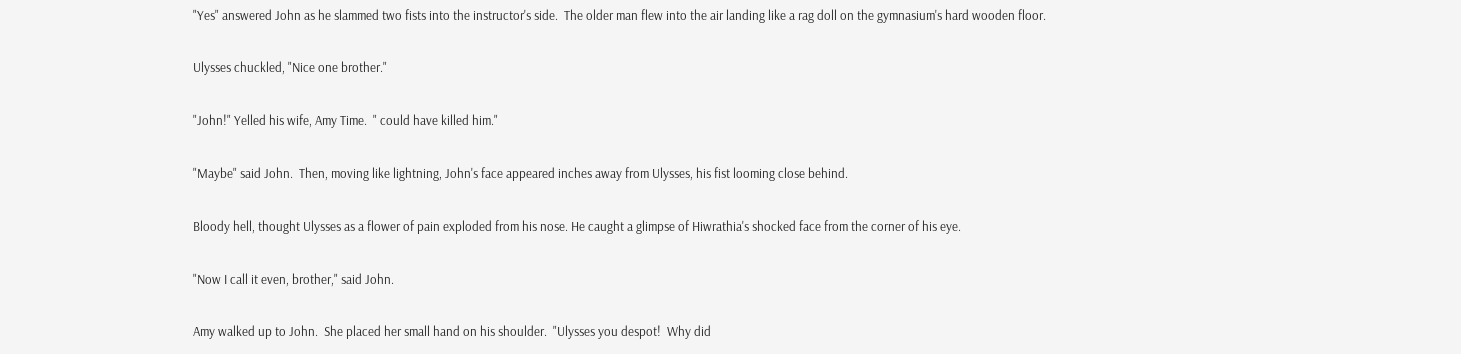"Yes" answered John as he slammed two fists into the instructor's side.  The older man flew into the air landing like a rag doll on the gymnasium's hard wooden floor.

Ulysses chuckled, "Nice one brother."

"John!" Yelled his wife, Amy Time.  " could have killed him."

"Maybe" said John.  Then, moving like lightning, John's face appeared inches away from Ulysses, his fist looming close behind.

Bloody hell, thought Ulysses as a flower of pain exploded from his nose. He caught a glimpse of Hiwrathia's shocked face from the corner of his eye.

"Now I call it even, brother," said John.

Amy walked up to John.  She placed her small hand on his shoulder.  "Ulysses you despot!  Why did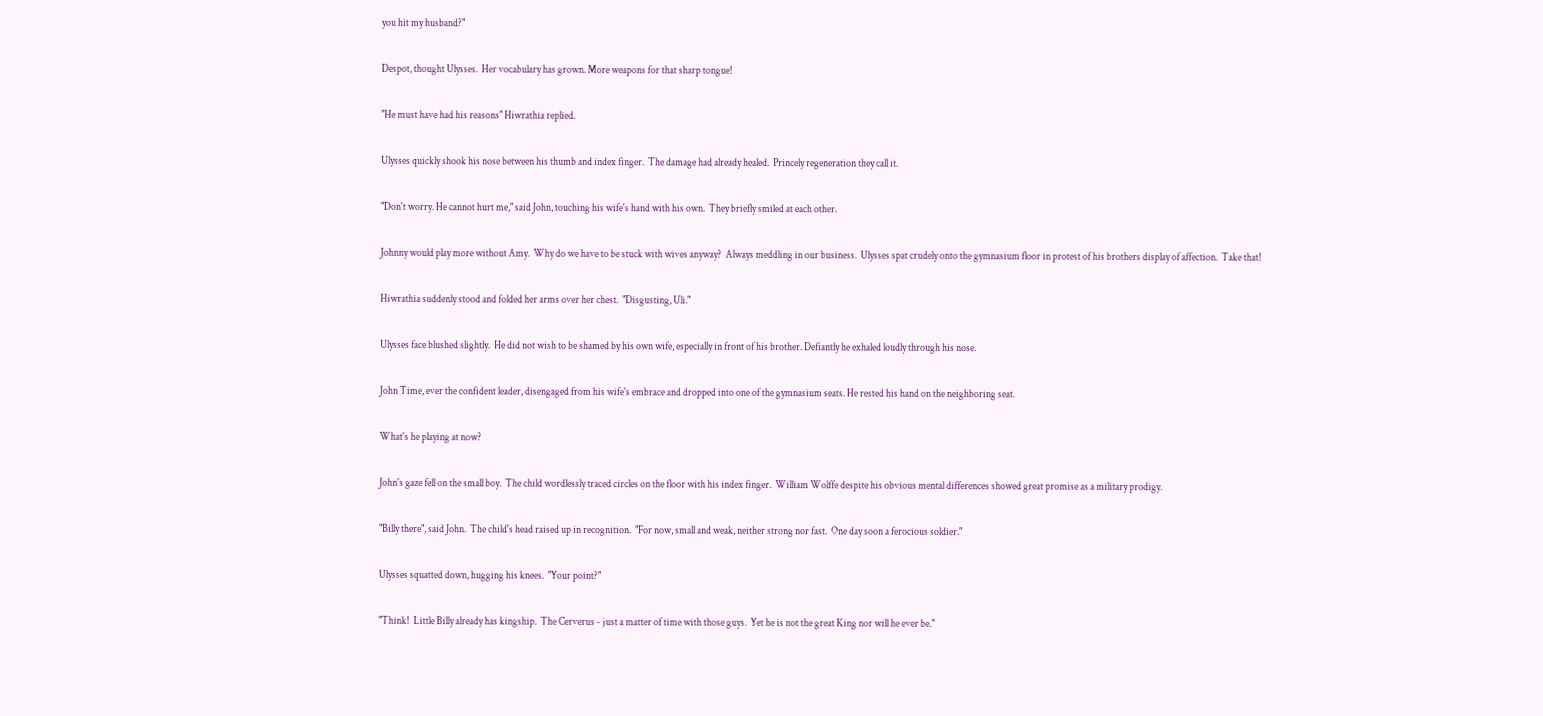you hit my husband?"

Despot, thought Ulysses.  Her vocabulary has grown. More weapons for that sharp tongue!

"He must have had his reasons" Hiwrathia replied.

Ulysses quickly shook his nose between his thumb and index finger.  The damage had already healed.  Princely regeneration they call it.

"Don't worry. He cannot hurt me," said John, touching his wife's hand with his own.  They briefly smiled at each other.

Johnny would play more without Amy.  Why do we have to be stuck with wives anyway?  Always meddling in our business.  Ulysses spat crudely onto the gymnasium floor in protest of his brothers display of affection.  Take that!

Hiwrathia suddenly stood and folded her arms over her chest.  "Disgusting, Uli."

Ulysses face blushed slightly.  He did not wish to be shamed by his own wife, especially in front of his brother. Defiantly he exhaled loudly through his nose.

John Time, ever the confident leader, disengaged from his wife's embrace and dropped into one of the gymnasium seats. He rested his hand on the neighboring seat.

What's he playing at now?

John's gaze fell on the small boy.  The child wordlessly traced circles on the floor with his index finger.  William Wolffe despite his obvious mental differences showed great promise as a military prodigy.

"Billy there", said John.  The child's head raised up in recognition.  "For now, small and weak, neither strong nor fast.  One day soon a ferocious soldier."

Ulysses squatted down, hugging his knees.  "Your point?"

"Think!  Little Billy already has kingship.  The Cerverus - just a matter of time with those guys.  Yet he is not the great King nor will he ever be."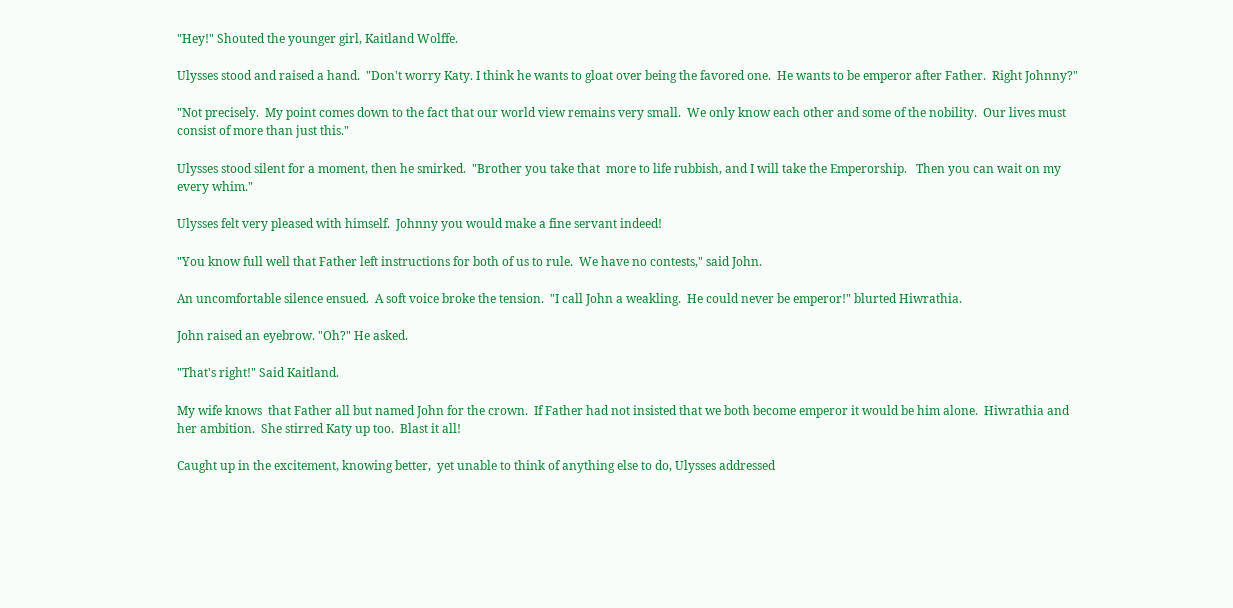"Hey!" Shouted the younger girl, Kaitland Wolffe.

Ulysses stood and raised a hand.  "Don't worry Katy. I think he wants to gloat over being the favored one.  He wants to be emperor after Father.  Right Johnny?"

"Not precisely.  My point comes down to the fact that our world view remains very small.  We only know each other and some of the nobility.  Our lives must consist of more than just this."

Ulysses stood silent for a moment, then he smirked.  "Brother you take that  more to life rubbish, and I will take the Emperorship.   Then you can wait on my every whim."

Ulysses felt very pleased with himself.  Johnny you would make a fine servant indeed!

"You know full well that Father left instructions for both of us to rule.  We have no contests," said John.

An uncomfortable silence ensued.  A soft voice broke the tension.  "I call John a weakling.  He could never be emperor!" blurted Hiwrathia.

John raised an eyebrow. "Oh?" He asked.

"That's right!" Said Kaitland.

My wife knows  that Father all but named John for the crown.  If Father had not insisted that we both become emperor it would be him alone.  Hiwrathia and her ambition.  She stirred Katy up too.  Blast it all!

Caught up in the excitement, knowing better,  yet unable to think of anything else to do, Ulysses addressed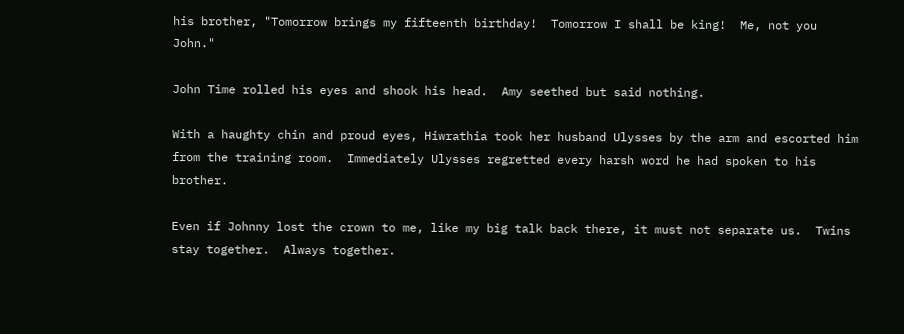his brother, "Tomorrow brings my fifteenth birthday!  Tomorrow I shall be king!  Me, not you John."

John Time rolled his eyes and shook his head.  Amy seethed but said nothing.

With a haughty chin and proud eyes, Hiwrathia took her husband Ulysses by the arm and escorted him from the training room.  Immediately Ulysses regretted every harsh word he had spoken to his brother.

Even if Johnny lost the crown to me, like my big talk back there, it must not separate us.  Twins stay together.  Always together.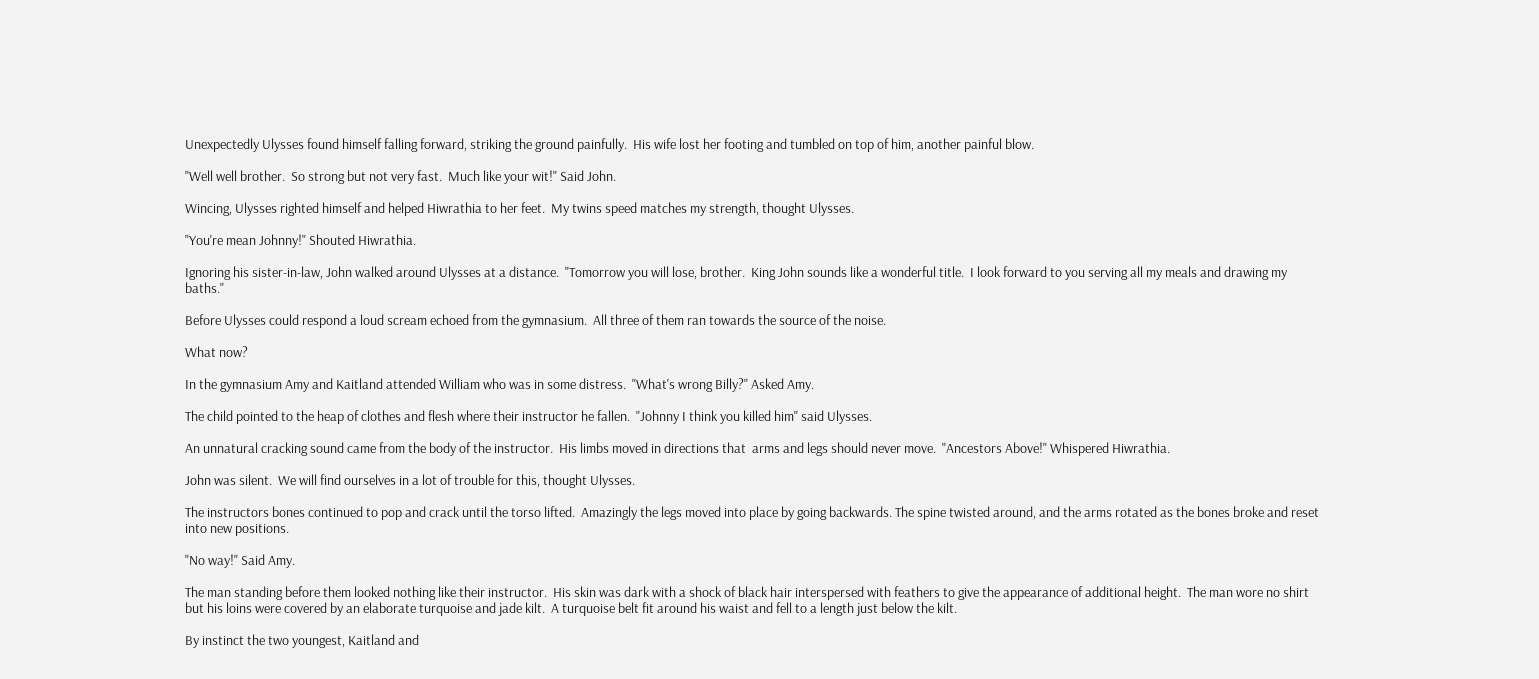Unexpectedly Ulysses found himself falling forward, striking the ground painfully.  His wife lost her footing and tumbled on top of him, another painful blow.

"Well well brother.  So strong but not very fast.  Much like your wit!" Said John.

Wincing, Ulysses righted himself and helped Hiwrathia to her feet.  My twins speed matches my strength, thought Ulysses.

"You're mean Johnny!" Shouted Hiwrathia.

Ignoring his sister-in-law, John walked around Ulysses at a distance.  "Tomorrow you will lose, brother.  King John sounds like a wonderful title.  I look forward to you serving all my meals and drawing my baths."

Before Ulysses could respond a loud scream echoed from the gymnasium.  All three of them ran towards the source of the noise.

What now?

In the gymnasium Amy and Kaitland attended William who was in some distress.  "What's wrong Billy?" Asked Amy.

The child pointed to the heap of clothes and flesh where their instructor he fallen.  "Johnny I think you killed him" said Ulysses.

An unnatural cracking sound came from the body of the instructor.  His limbs moved in directions that  arms and legs should never move.  "Ancestors Above!" Whispered Hiwrathia.

John was silent.  We will find ourselves in a lot of trouble for this, thought Ulysses.

The instructors bones continued to pop and crack until the torso lifted.  Amazingly the legs moved into place by going backwards. The spine twisted around, and the arms rotated as the bones broke and reset into new positions.

"No way!" Said Amy.

The man standing before them looked nothing like their instructor.  His skin was dark with a shock of black hair interspersed with feathers to give the appearance of additional height.  The man wore no shirt but his loins were covered by an elaborate turquoise and jade kilt.  A turquoise belt fit around his waist and fell to a length just below the kilt.

By instinct the two youngest, Kaitland and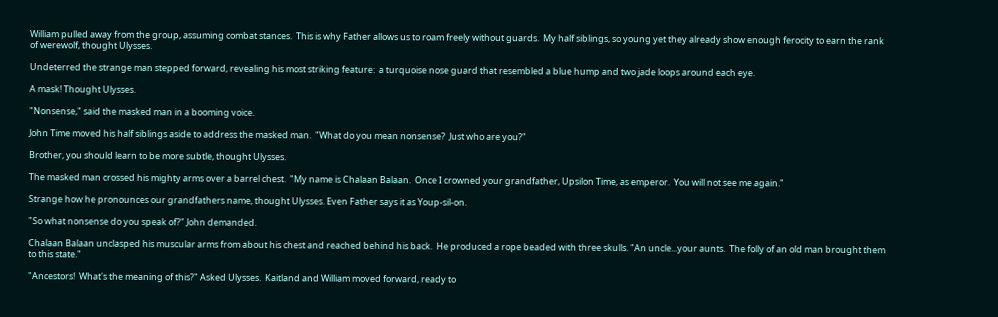William pulled away from the group, assuming combat stances.  This is why Father allows us to roam freely without guards.  My half siblings, so young yet they already show enough ferocity to earn the rank of werewolf, thought Ulysses.

Undeterred the strange man stepped forward, revealing his most striking feature:  a turquoise nose guard that resembled a blue hump and two jade loops around each eye.

A mask! Thought Ulysses.

"Nonsense," said the masked man in a booming voice.

John Time moved his half siblings aside to address the masked man.  "What do you mean nonsense?  Just who are you?"

Brother, you should learn to be more subtle, thought Ulysses.

The masked man crossed his mighty arms over a barrel chest.  "My name is Chalaan Balaan.  Once I crowned your grandfather, Upsilon Time, as emperor.  You will not see me again."

Strange how he pronounces our grandfathers name, thought Ulysses. Even Father says it as Youp-sil-on.

"So what nonsense do you speak of?" John demanded.

Chalaan Balaan unclasped his muscular arms from about his chest and reached behind his back.  He produced a rope beaded with three skulls. "An uncle...your aunts.  The folly of an old man brought them to this state."

"Ancestors!  What's the meaning of this?" Asked Ulysses.  Kaitland and William moved forward, ready to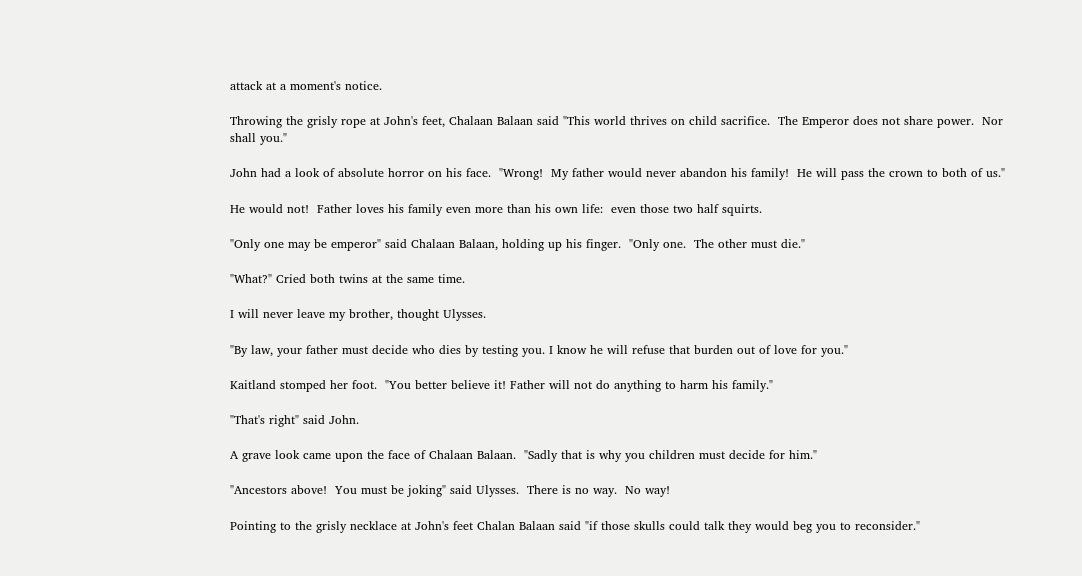attack at a moment's notice.

Throwing the grisly rope at John's feet, Chalaan Balaan said "This world thrives on child sacrifice.  The Emperor does not share power.  Nor shall you."

John had a look of absolute horror on his face.  "Wrong!  My father would never abandon his family!  He will pass the crown to both of us."

He would not!  Father loves his family even more than his own life:  even those two half squirts.

"Only one may be emperor" said Chalaan Balaan, holding up his finger.  "Only one.  The other must die."

"What?" Cried both twins at the same time.

I will never leave my brother, thought Ulysses.

"By law, your father must decide who dies by testing you. I know he will refuse that burden out of love for you."

Kaitland stomped her foot.  "You better believe it! Father will not do anything to harm his family."

"That's right" said John.

A grave look came upon the face of Chalaan Balaan.  "Sadly that is why you children must decide for him."

"Ancestors above!  You must be joking" said Ulysses.  There is no way.  No way!

Pointing to the grisly necklace at John's feet Chalan Balaan said "if those skulls could talk they would beg you to reconsider."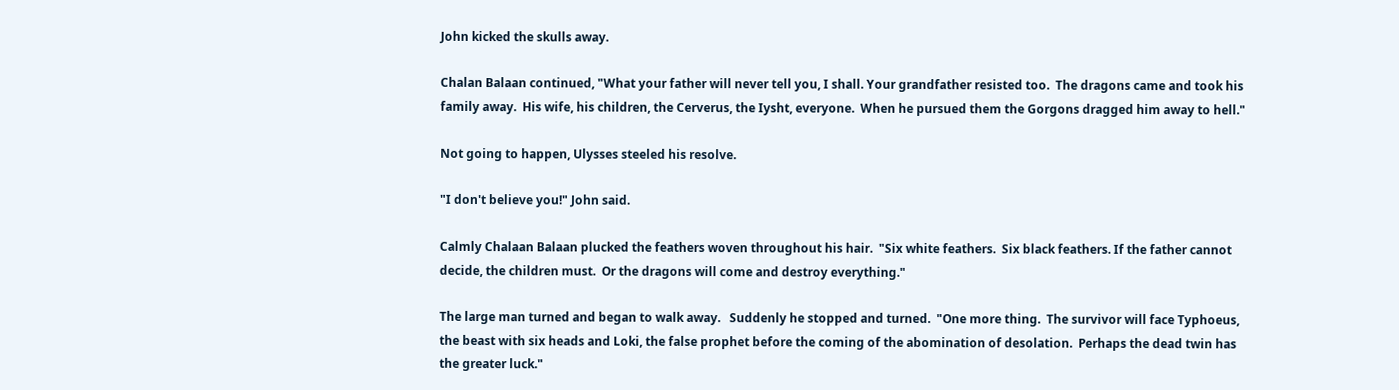John kicked the skulls away.

Chalan Balaan continued, "What your father will never tell you, I shall. Your grandfather resisted too.  The dragons came and took his family away.  His wife, his children, the Cerverus, the Iysht, everyone.  When he pursued them the Gorgons dragged him away to hell."

Not going to happen, Ulysses steeled his resolve.

"I don't believe you!" John said.

Calmly Chalaan Balaan plucked the feathers woven throughout his hair.  "Six white feathers.  Six black feathers. If the father cannot decide, the children must.  Or the dragons will come and destroy everything."

The large man turned and began to walk away.   Suddenly he stopped and turned.  "One more thing.  The survivor will face Typhoeus, the beast with six heads and Loki, the false prophet before the coming of the abomination of desolation.  Perhaps the dead twin has the greater luck."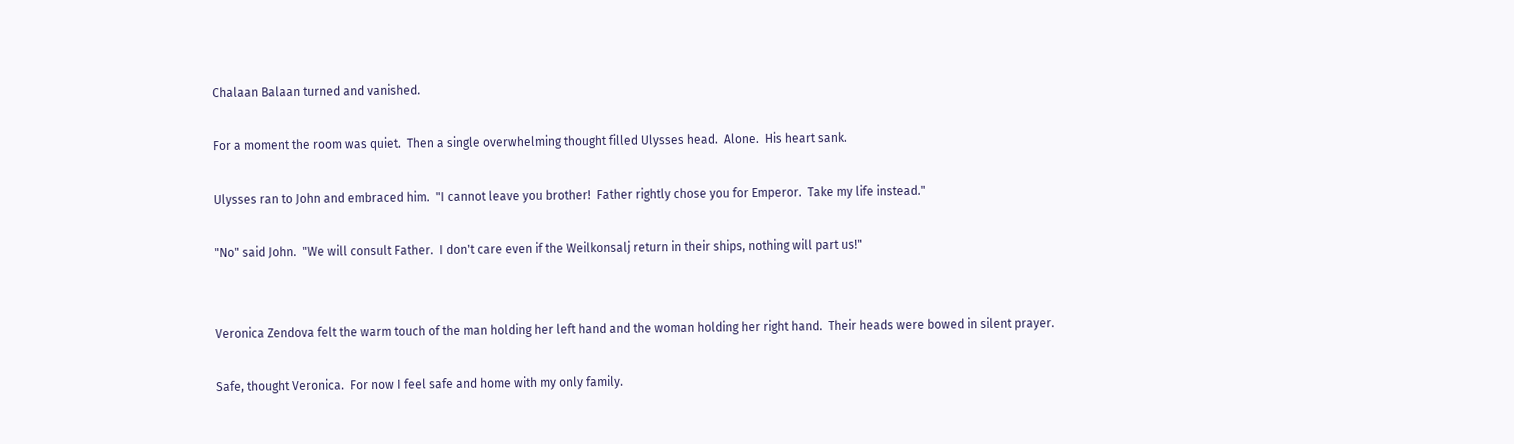Chalaan Balaan turned and vanished.

For a moment the room was quiet.  Then a single overwhelming thought filled Ulysses head.  Alone.  His heart sank.

Ulysses ran to John and embraced him.  "I cannot leave you brother!  Father rightly chose you for Emperor.  Take my life instead."

"No" said John.  "We will consult Father.  I don't care even if the Weilkonsalj return in their ships, nothing will part us!"


Veronica Zendova felt the warm touch of the man holding her left hand and the woman holding her right hand.  Their heads were bowed in silent prayer.

Safe, thought Veronica.  For now I feel safe and home with my only family.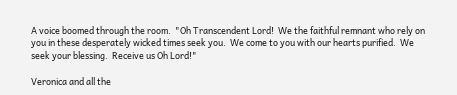A voice boomed through the room.  "Oh Transcendent Lord!  We the faithful remnant who rely on you in these desperately wicked times seek you.  We come to you with our hearts purified.  We seek your blessing.  Receive us Oh Lord!"

Veronica and all the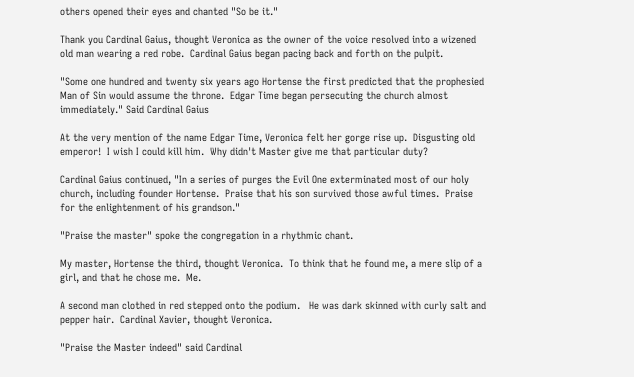others opened their eyes and chanted "So be it."

Thank you Cardinal Gaius, thought Veronica as the owner of the voice resolved into a wizened old man wearing a red robe.  Cardinal Gaius began pacing back and forth on the pulpit.

"Some one hundred and twenty six years ago Hortense the first predicted that the prophesied Man of Sin would assume the throne.  Edgar Time began persecuting the church almost immediately." Said Cardinal Gaius

At the very mention of the name Edgar Time, Veronica felt her gorge rise up.  Disgusting old emperor!  I wish I could kill him.  Why didn't Master give me that particular duty?

Cardinal Gaius continued, "In a series of purges the Evil One exterminated most of our holy church, including founder Hortense.  Praise that his son survived those awful times.  Praise for the enlightenment of his grandson."

"Praise the master" spoke the congregation in a rhythmic chant.

My master, Hortense the third, thought Veronica.  To think that he found me, a mere slip of a girl, and that he chose me.  Me.

A second man clothed in red stepped onto the podium.   He was dark skinned with curly salt and pepper hair.  Cardinal Xavier, thought Veronica.

"Praise the Master indeed" said Cardinal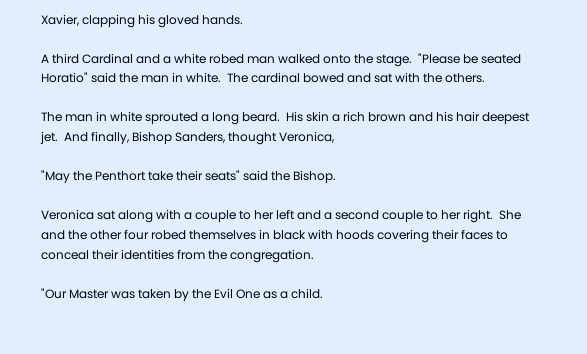Xavier, clapping his gloved hands.

A third Cardinal and a white robed man walked onto the stage.  "Please be seated Horatio" said the man in white.  The cardinal bowed and sat with the others.

The man in white sprouted a long beard.  His skin a rich brown and his hair deepest jet.  And finally, Bishop Sanders, thought Veronica,

"May the Penthort take their seats" said the Bishop.

Veronica sat along with a couple to her left and a second couple to her right.  She and the other four robed themselves in black with hoods covering their faces to conceal their identities from the congregation.

"Our Master was taken by the Evil One as a child.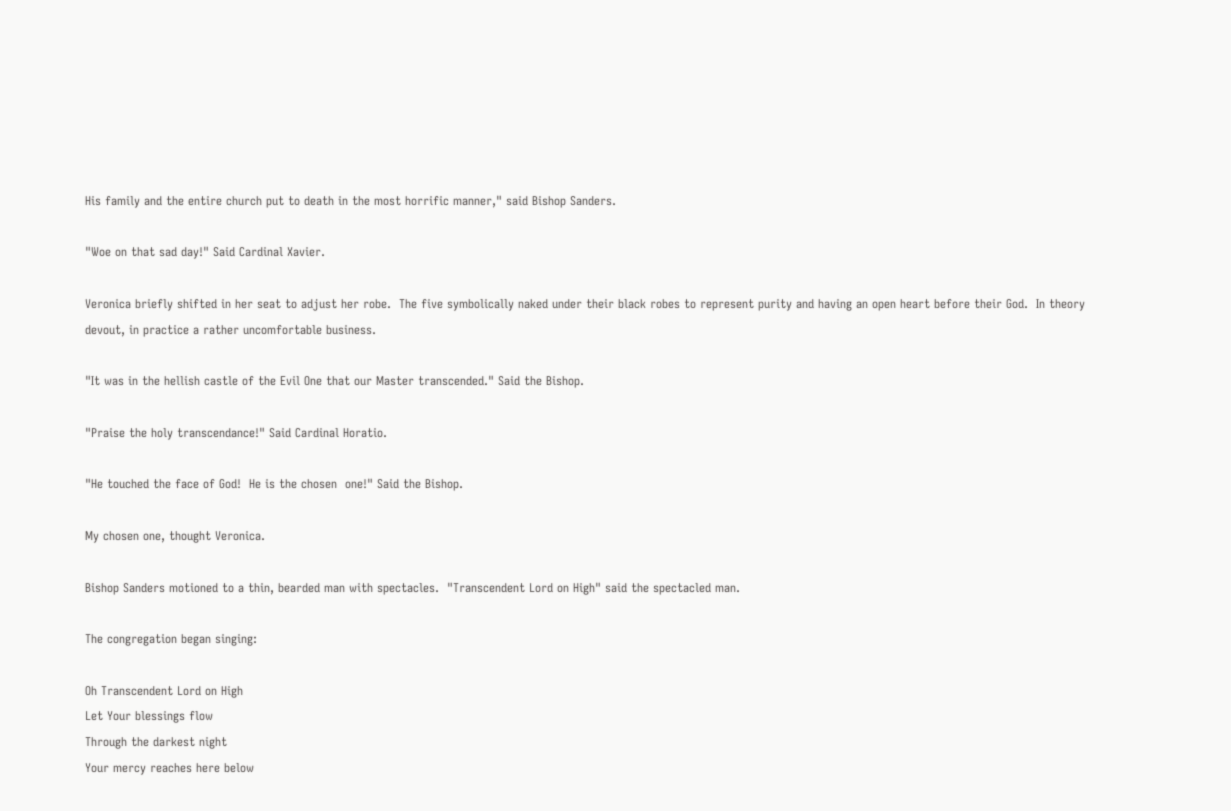His family and the entire church put to death in the most horrific manner," said Bishop Sanders.

"Woe on that sad day!" Said Cardinal Xavier.

Veronica briefly shifted in her seat to adjust her robe.  The five symbolically naked under their black robes to represent purity and having an open heart before their God.  In theory devout, in practice a rather uncomfortable business.

"It was in the hellish castle of the Evil One that our Master transcended." Said the Bishop.

"Praise the holy transcendance!" Said Cardinal Horatio.

"He touched the face of God!  He is the chosen  one!" Said the Bishop.

My chosen one, thought Veronica.

Bishop Sanders motioned to a thin, bearded man with spectacles.  "Transcendent Lord on High" said the spectacled man.

The congregation began singing:

Oh Transcendent Lord on High
Let Your blessings flow
Through the darkest night
Your mercy reaches here below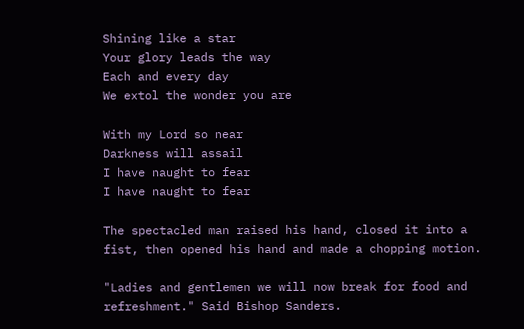Shining like a star
Your glory leads the way
Each and every day
We extol the wonder you are

With my Lord so near
Darkness will assail
I have naught to fear
I have naught to fear

The spectacled man raised his hand, closed it into a fist, then opened his hand and made a chopping motion.

"Ladies and gentlemen we will now break for food and refreshment." Said Bishop Sanders.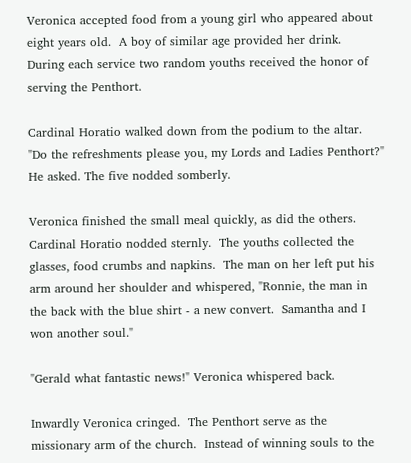Veronica accepted food from a young girl who appeared about eight years old.  A boy of similar age provided her drink.  During each service two random youths received the honor of serving the Penthort.

Cardinal Horatio walked down from the podium to the altar.  "Do the refreshments please you, my Lords and Ladies Penthort?" He asked. The five nodded somberly.

Veronica finished the small meal quickly, as did the others.  Cardinal Horatio nodded sternly.  The youths collected the glasses, food crumbs and napkins.  The man on her left put his arm around her shoulder and whispered, "Ronnie, the man in the back with the blue shirt - a new convert.  Samantha and I won another soul."

"Gerald what fantastic news!" Veronica whispered back.

Inwardly Veronica cringed.  The Penthort serve as the missionary arm of the church.  Instead of winning souls to the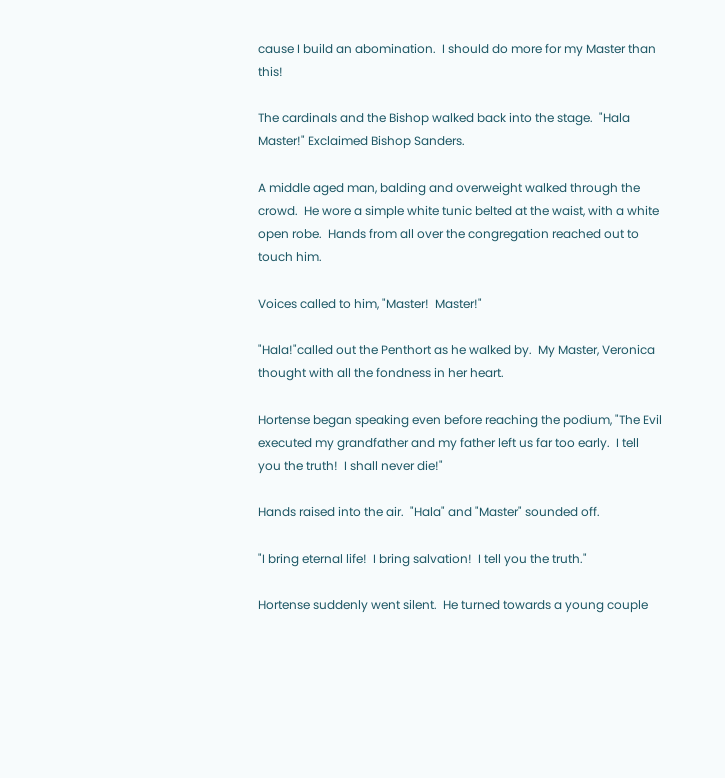cause I build an abomination.  I should do more for my Master than this!

The cardinals and the Bishop walked back into the stage.  "Hala Master!" Exclaimed Bishop Sanders.

A middle aged man, balding and overweight walked through the crowd.  He wore a simple white tunic belted at the waist, with a white open robe.  Hands from all over the congregation reached out to touch him.

Voices called to him, "Master!  Master!"

"Hala!"called out the Penthort as he walked by.  My Master, Veronica thought with all the fondness in her heart.

Hortense began speaking even before reaching the podium, "The Evil executed my grandfather and my father left us far too early.  I tell you the truth!  I shall never die!"

Hands raised into the air.  "Hala" and "Master" sounded off.

"I bring eternal life!  I bring salvation!  I tell you the truth."

Hortense suddenly went silent.  He turned towards a young couple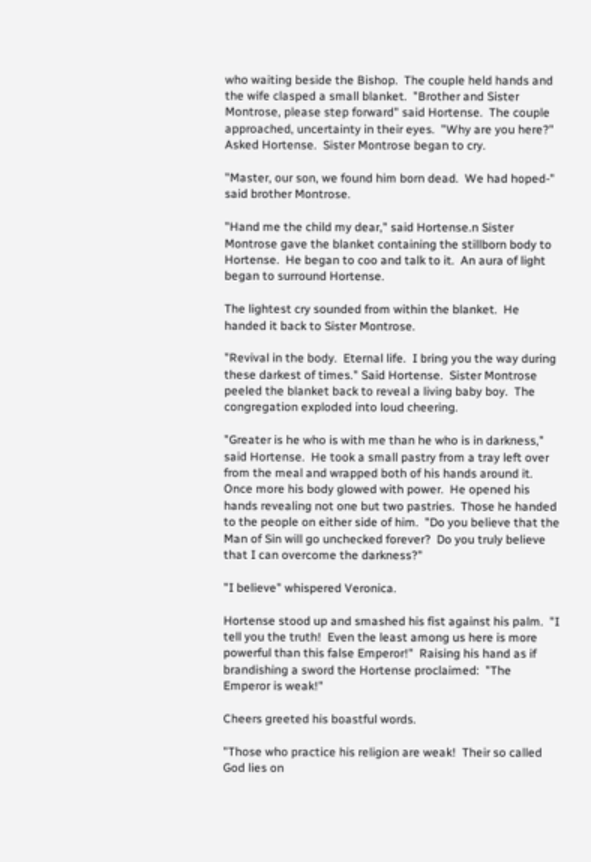who waiting beside the Bishop.  The couple held hands and the wife clasped a small blanket.  "Brother and Sister Montrose, please step forward" said Hortense.  The couple approached, uncertainty in their eyes.  "Why are you here?" Asked Hortense.  Sister Montrose began to cry.

"Master, our son, we found him born dead.  We had hoped-" said brother Montrose.

"Hand me the child my dear," said Hortense.n Sister Montrose gave the blanket containing the stillborn body to Hortense.  He began to coo and talk to it.  An aura of light began to surround Hortense.

The lightest cry sounded from within the blanket.  He handed it back to Sister Montrose.

"Revival in the body.  Eternal life.  I bring you the way during these darkest of times." Said Hortense.  Sister Montrose peeled the blanket back to reveal a living baby boy.  The congregation exploded into loud cheering.

"Greater is he who is with me than he who is in darkness," said Hortense.  He took a small pastry from a tray left over from the meal and wrapped both of his hands around it.  Once more his body glowed with power.  He opened his hands revealing not one but two pastries.  Those he handed to the people on either side of him.  "Do you believe that the Man of Sin will go unchecked forever?  Do you truly believe that I can overcome the darkness?"

"I believe" whispered Veronica.

Hortense stood up and smashed his fist against his palm.  "I tell you the truth!  Even the least among us here is more powerful than this false Emperor!"  Raising his hand as if brandishing a sword the Hortense proclaimed:  "The Emperor is weak!"

Cheers greeted his boastful words.

"Those who practice his religion are weak!  Their so called God lies on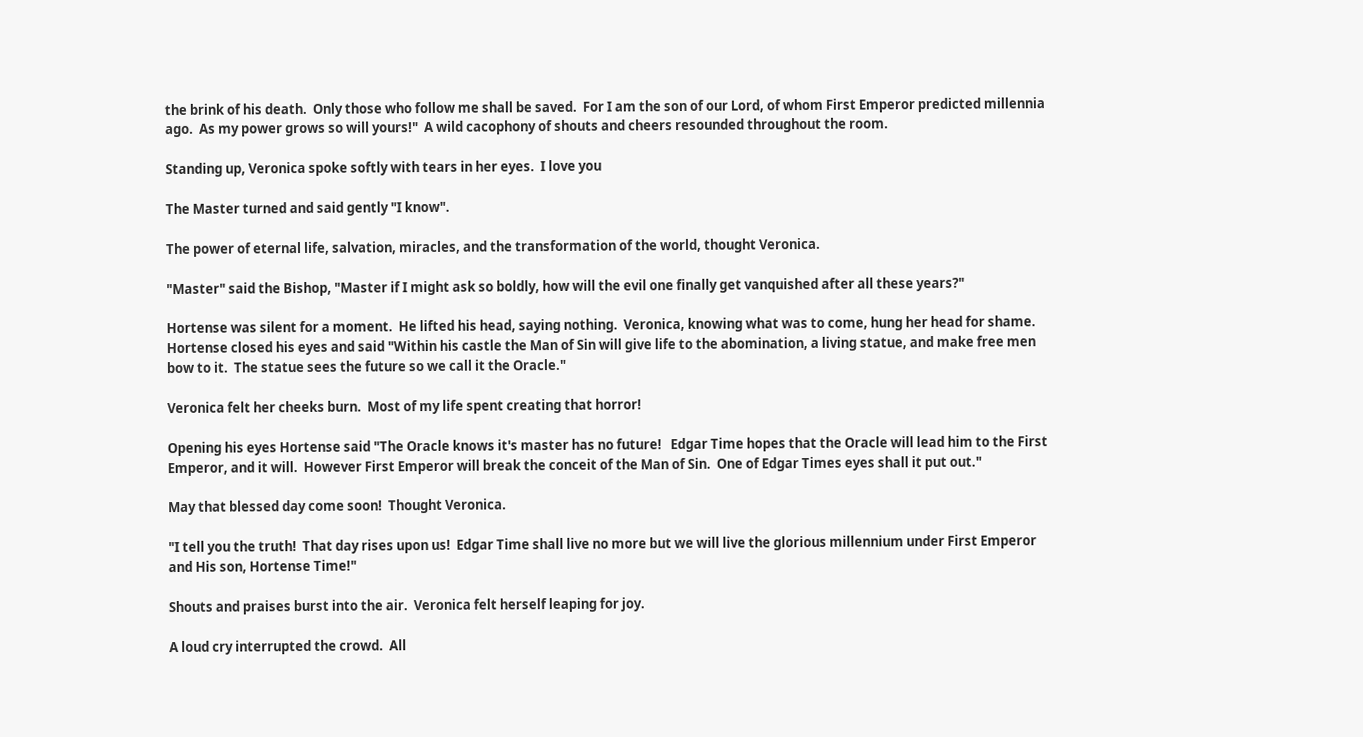the brink of his death.  Only those who follow me shall be saved.  For I am the son of our Lord, of whom First Emperor predicted millennia ago.  As my power grows so will yours!"  A wild cacophony of shouts and cheers resounded throughout the room.

Standing up, Veronica spoke softly with tears in her eyes.  I love you

The Master turned and said gently "I know".

The power of eternal life, salvation, miracles, and the transformation of the world, thought Veronica.

"Master" said the Bishop, "Master if I might ask so boldly, how will the evil one finally get vanquished after all these years?"

Hortense was silent for a moment.  He lifted his head, saying nothing.  Veronica, knowing what was to come, hung her head for shame.  Hortense closed his eyes and said "Within his castle the Man of Sin will give life to the abomination, a living statue, and make free men bow to it.  The statue sees the future so we call it the Oracle."

Veronica felt her cheeks burn.  Most of my life spent creating that horror!

Opening his eyes Hortense said "The Oracle knows it's master has no future!   Edgar Time hopes that the Oracle will lead him to the First Emperor, and it will.  However First Emperor will break the conceit of the Man of Sin.  One of Edgar Times eyes shall it put out."

May that blessed day come soon!  Thought Veronica.

"I tell you the truth!  That day rises upon us!  Edgar Time shall live no more but we will live the glorious millennium under First Emperor and His son, Hortense Time!"

Shouts and praises burst into the air.  Veronica felt herself leaping for joy.

A loud cry interrupted the crowd.  All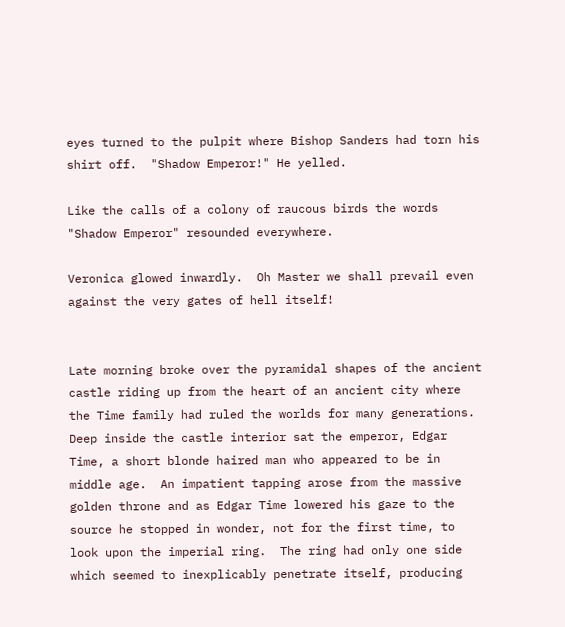eyes turned to the pulpit where Bishop Sanders had torn his shirt off.  "Shadow Emperor!" He yelled.

Like the calls of a colony of raucous birds the words "Shadow Emperor" resounded everywhere.

Veronica glowed inwardly.  Oh Master we shall prevail even against the very gates of hell itself!


Late morning broke over the pyramidal shapes of the ancient castle riding up from the heart of an ancient city where the Time family had ruled the worlds for many generations.  Deep inside the castle interior sat the emperor, Edgar Time, a short blonde haired man who appeared to be in middle age.  An impatient tapping arose from the massive golden throne and as Edgar Time lowered his gaze to the source he stopped in wonder, not for the first time, to look upon the imperial ring.  The ring had only one side which seemed to inexplicably penetrate itself, producing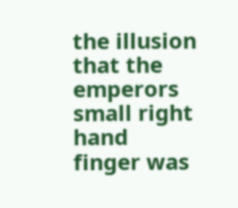the illusion that the emperors small right hand finger was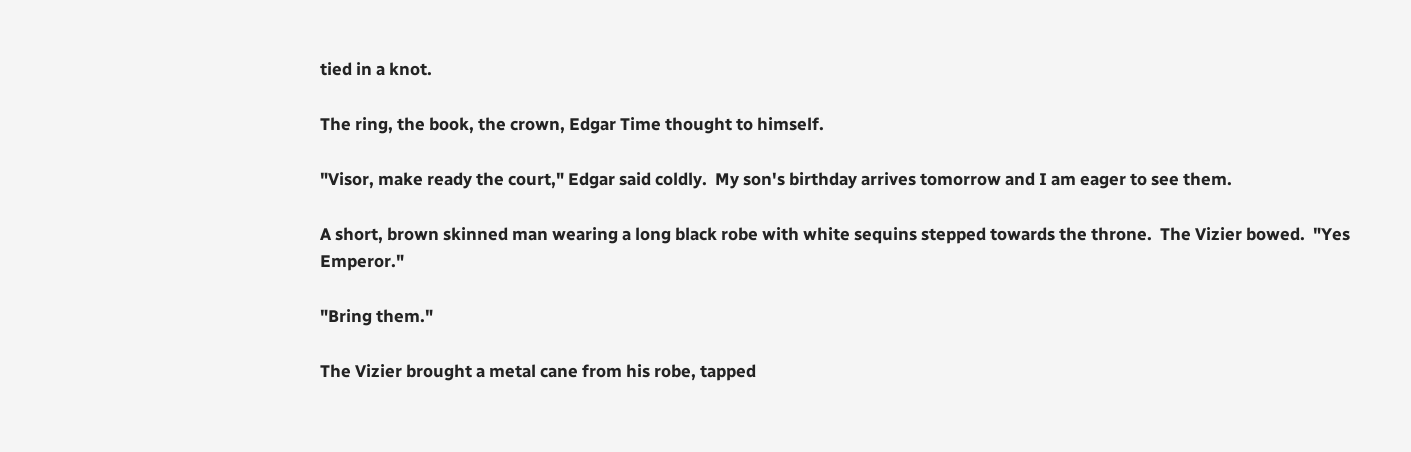tied in a knot.

The ring, the book, the crown, Edgar Time thought to himself.

"Visor, make ready the court," Edgar said coldly.  My son's birthday arrives tomorrow and I am eager to see them.

A short, brown skinned man wearing a long black robe with white sequins stepped towards the throne.  The Vizier bowed.  "Yes Emperor."

"Bring them."

The Vizier brought a metal cane from his robe, tapped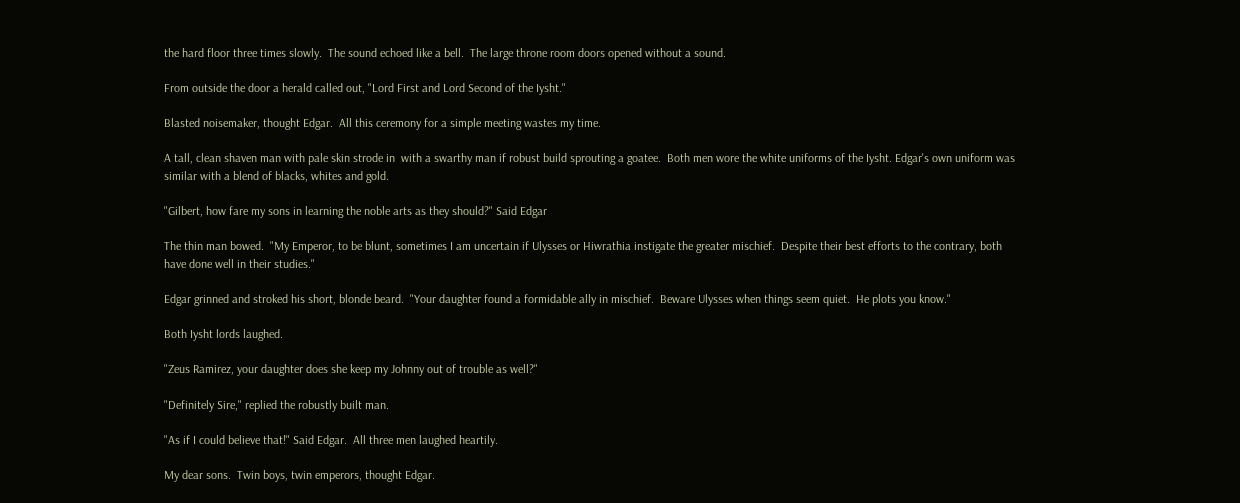the hard floor three times slowly.  The sound echoed like a bell.  The large throne room doors opened without a sound.

From outside the door a herald called out, "Lord First and Lord Second of the Iysht."

Blasted noisemaker, thought Edgar.  All this ceremony for a simple meeting wastes my time.

A tall, clean shaven man with pale skin strode in  with a swarthy man if robust build sprouting a goatee.  Both men wore the white uniforms of the Iysht. Edgar's own uniform was similar with a blend of blacks, whites and gold.

"Gilbert, how fare my sons in learning the noble arts as they should?" Said Edgar

The thin man bowed.  "My Emperor, to be blunt, sometimes I am uncertain if Ulysses or Hiwrathia instigate the greater mischief.  Despite their best efforts to the contrary, both have done well in their studies."

Edgar grinned and stroked his short, blonde beard.  "Your daughter found a formidable ally in mischief.  Beware Ulysses when things seem quiet.  He plots you know."

Both Iysht lords laughed.

"Zeus Ramirez, your daughter does she keep my Johnny out of trouble as well?"

"Definitely Sire," replied the robustly built man.

"As if I could believe that!" Said Edgar.  All three men laughed heartily.

My dear sons.  Twin boys, twin emperors, thought Edgar.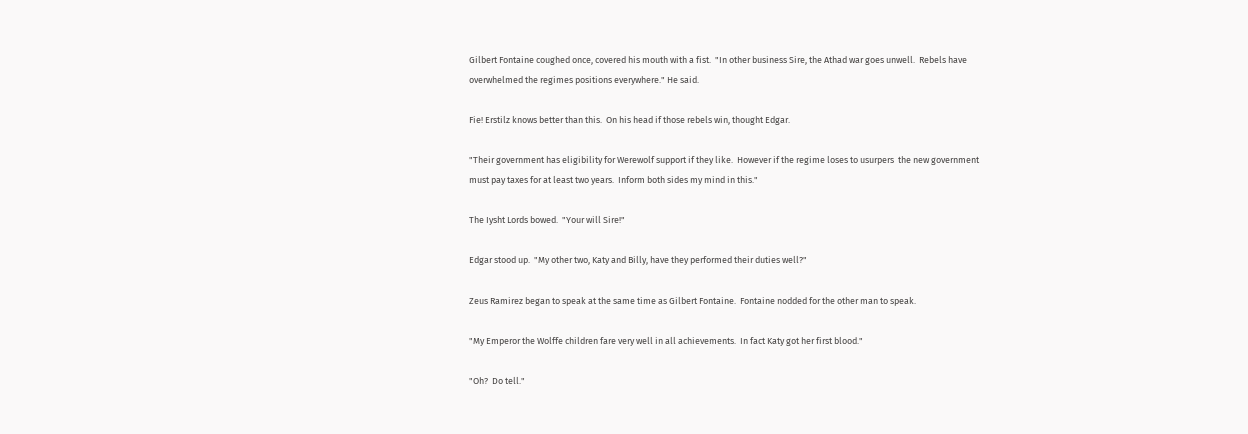Gilbert Fontaine coughed once, covered his mouth with a fist.  "In other business Sire, the Athad war goes unwell.  Rebels have overwhelmed the regimes positions everywhere." He said.

Fie! Erstilz knows better than this.  On his head if those rebels win, thought Edgar.

"Their government has eligibility for Werewolf support if they like.  However if the regime loses to usurpers  the new government must pay taxes for at least two years.  Inform both sides my mind in this."

The Iysht Lords bowed.  "Your will Sire!"

Edgar stood up.  "My other two, Katy and Billy, have they performed their duties well?"

Zeus Ramirez began to speak at the same time as Gilbert Fontaine.  Fontaine nodded for the other man to speak.

"My Emperor the Wolffe children fare very well in all achievements.  In fact Katy got her first blood."

"Oh?  Do tell."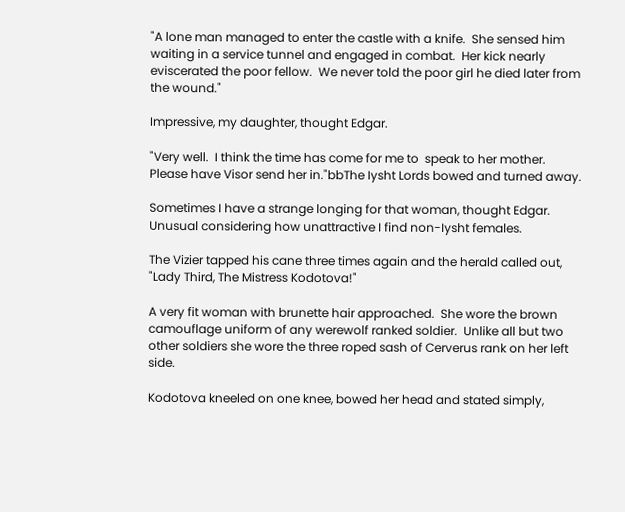"A lone man managed to enter the castle with a knife.  She sensed him waiting in a service tunnel and engaged in combat.  Her kick nearly eviscerated the poor fellow.  We never told the poor girl he died later from the wound."

Impressive, my daughter, thought Edgar.

"Very well.  I think the time has come for me to  speak to her mother.  Please have Visor send her in."bbThe Iysht Lords bowed and turned away.

Sometimes I have a strange longing for that woman, thought Edgar.  Unusual considering how unattractive I find non-Iysht females.

The Vizier tapped his cane three times again and the herald called out, "Lady Third, The Mistress Kodotova!"

A very fit woman with brunette hair approached.  She wore the brown camouflage uniform of any werewolf ranked soldier.  Unlike all but two other soldiers she wore the three roped sash of Cerverus rank on her left side.

Kodotova kneeled on one knee, bowed her head and stated simply,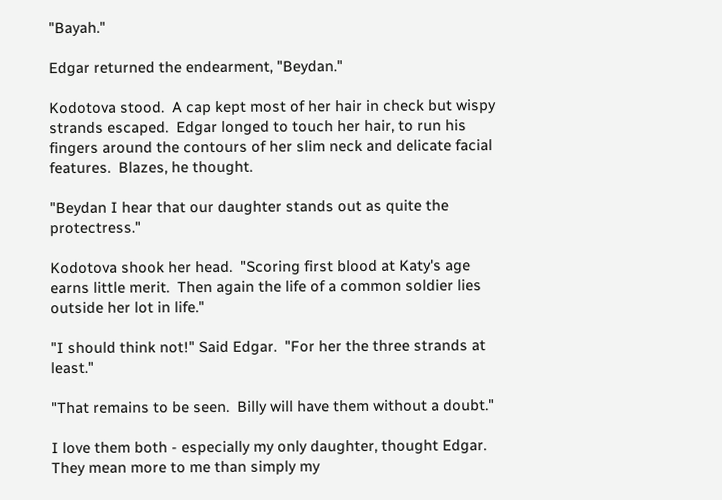"Bayah."

Edgar returned the endearment, "Beydan."

Kodotova stood.  A cap kept most of her hair in check but wispy strands escaped.  Edgar longed to touch her hair, to run his fingers around the contours of her slim neck and delicate facial features.  Blazes, he thought.

"Beydan I hear that our daughter stands out as quite the protectress."

Kodotova shook her head.  "Scoring first blood at Katy's age earns little merit.  Then again the life of a common soldier lies outside her lot in life."

"I should think not!" Said Edgar.  "For her the three strands at least."

"That remains to be seen.  Billy will have them without a doubt."

I love them both - especially my only daughter, thought Edgar.  They mean more to me than simply my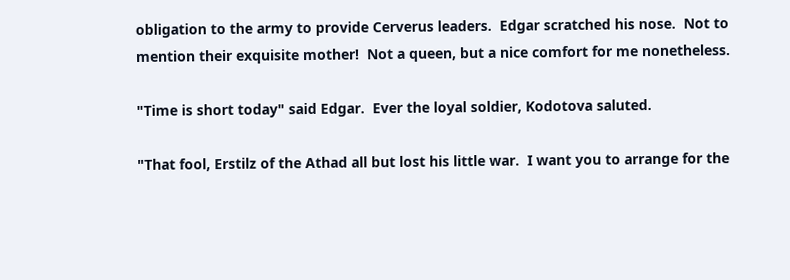obligation to the army to provide Cerverus leaders.  Edgar scratched his nose.  Not to mention their exquisite mother!  Not a queen, but a nice comfort for me nonetheless.

"Time is short today" said Edgar.  Ever the loyal soldier, Kodotova saluted.

"That fool, Erstilz of the Athad all but lost his little war.  I want you to arrange for the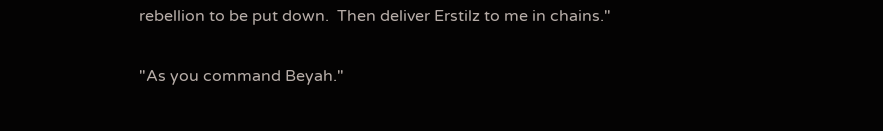rebellion to be put down.  Then deliver Erstilz to me in chains."

"As you command Beyah."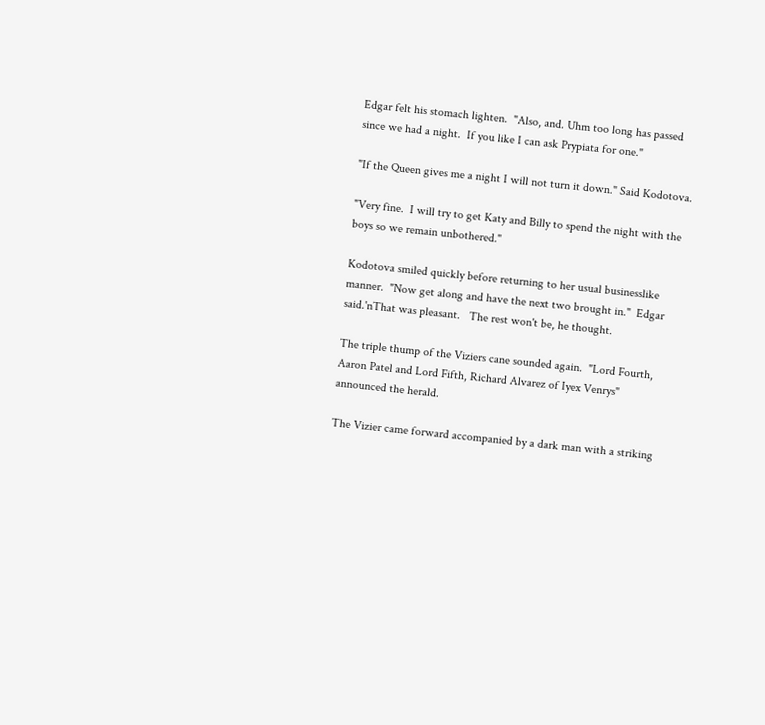Edgar felt his stomach lighten.  "Also, and. Uhm too long has passed since we had a night.  If you like I can ask Prypiata for one."

"If the Queen gives me a night I will not turn it down." Said Kodotova.

"Very fine.  I will try to get Katy and Billy to spend the night with the boys so we remain unbothered."

Kodotova smiled quickly before returning to her usual businesslike manner.  "Now get along and have the next two brought in."  Edgar said.'nThat was pleasant.   The rest won't be, he thought.

The triple thump of the Viziers cane sounded again.  "Lord Fourth, Aaron Patel and Lord Fifth, Richard Alvarez of Iyex Venrys" announced the herald.

The Vizier came forward accompanied by a dark man with a striking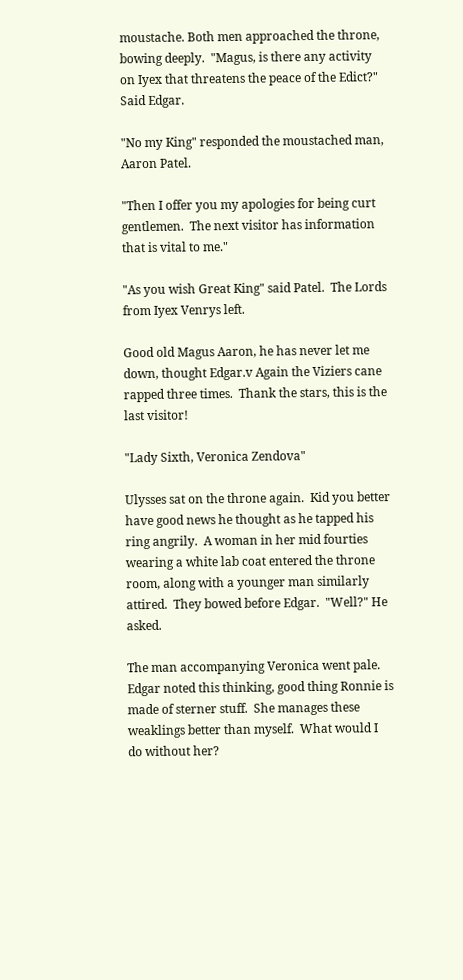moustache. Both men approached the throne, bowing deeply.  "Magus, is there any activity on Iyex that threatens the peace of the Edict?" Said Edgar.

"No my King" responded the moustached man, Aaron Patel.

"Then I offer you my apologies for being curt gentlemen.  The next visitor has information that is vital to me."

"As you wish Great King" said Patel.  The Lords from Iyex Venrys left.

Good old Magus Aaron, he has never let me down, thought Edgar.v Again the Viziers cane rapped three times.  Thank the stars, this is the last visitor!

"Lady Sixth, Veronica Zendova"

Ulysses sat on the throne again.  Kid you better have good news he thought as he tapped his ring angrily.  A woman in her mid fourties wearing a white lab coat entered the throne room, along with a younger man similarly attired.  They bowed before Edgar.  "Well?" He asked.

The man accompanying Veronica went pale.  Edgar noted this thinking, good thing Ronnie is made of sterner stuff.  She manages these weaklings better than myself.  What would I do without her?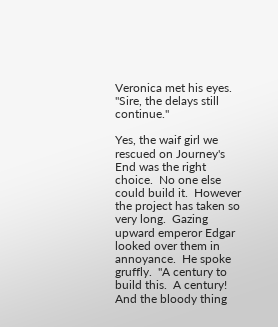Veronica met his eyes.  "Sire, the delays still continue."

Yes, the waif girl we rescued on Journey's End was the right choice.  No one else could build it.  However the project has taken so very long.  Gazing upward emperor Edgar looked over them in annoyance.  He spoke gruffly.  "A century to build this.  A century!  And the bloody thing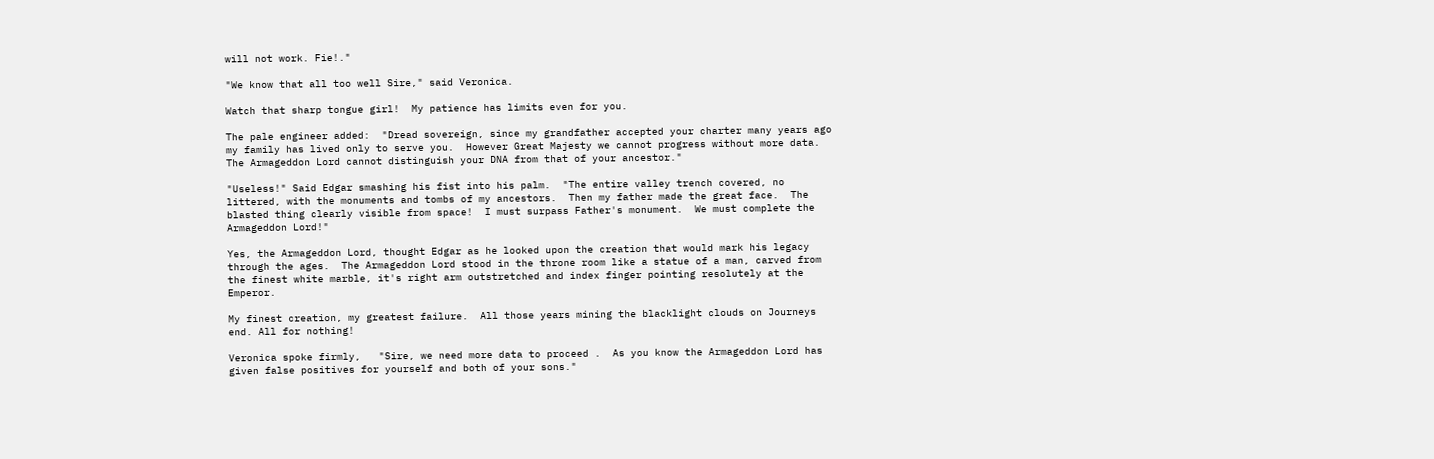will not work. Fie!."

"We know that all too well Sire," said Veronica.

Watch that sharp tongue girl!  My patience has limits even for you.

The pale engineer added:  "Dread sovereign, since my grandfather accepted your charter many years ago my family has lived only to serve you.  However Great Majesty we cannot progress without more data.  The Armageddon Lord cannot distinguish your DNA from that of your ancestor."

"Useless!" Said Edgar smashing his fist into his palm.  "The entire valley trench covered, no littered, with the monuments and tombs of my ancestors.  Then my father made the great face.  The blasted thing clearly visible from space!  I must surpass Father's monument.  We must complete the Armageddon Lord!"

Yes, the Armageddon Lord, thought Edgar as he looked upon the creation that would mark his legacy through the ages.  The Armageddon Lord stood in the throne room like a statue of a man, carved from the finest white marble, it's right arm outstretched and index finger pointing resolutely at the Emperor.

My finest creation, my greatest failure.  All those years mining the blacklight clouds on Journeys end. All for nothing!

Veronica spoke firmly,   "Sire, we need more data to proceed .  As you know the Armageddon Lord has given false positives for yourself and both of your sons."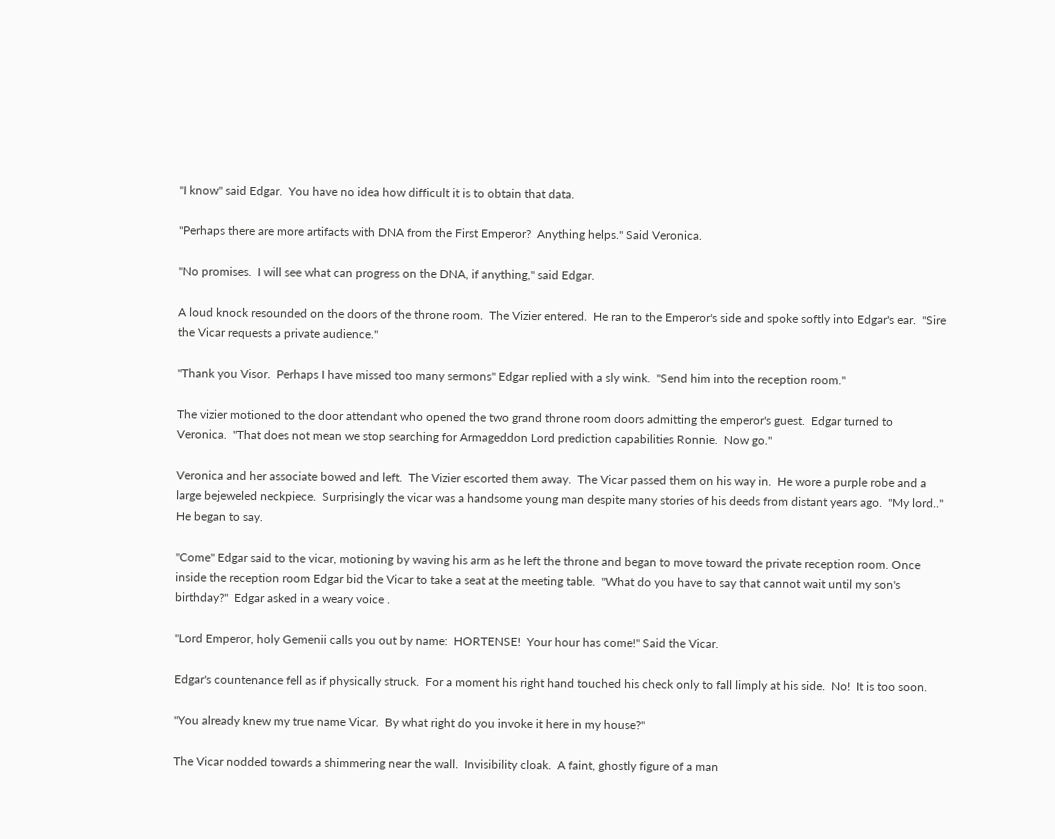"I know" said Edgar.  You have no idea how difficult it is to obtain that data.

"Perhaps there are more artifacts with DNA from the First Emperor?  Anything helps." Said Veronica.

"No promises.  I will see what can progress on the DNA, if anything," said Edgar.

A loud knock resounded on the doors of the throne room.  The Vizier entered.  He ran to the Emperor's side and spoke softly into Edgar's ear.  "Sire the Vicar requests a private audience."

"Thank you Visor.  Perhaps I have missed too many sermons" Edgar replied with a sly wink.  "Send him into the reception room."

The vizier motioned to the door attendant who opened the two grand throne room doors admitting the emperor's guest.  Edgar turned to Veronica.  "That does not mean we stop searching for Armageddon Lord prediction capabilities Ronnie.  Now go."

Veronica and her associate bowed and left.  The Vizier escorted them away.  The Vicar passed them on his way in.  He wore a purple robe and a large bejeweled neckpiece.  Surprisingly the vicar was a handsome young man despite many stories of his deeds from distant years ago.  "My lord.." He began to say.

"Come" Edgar said to the vicar, motioning by waving his arm as he left the throne and began to move toward the private reception room. Once inside the reception room Edgar bid the Vicar to take a seat at the meeting table.  "What do you have to say that cannot wait until my son's birthday?"  Edgar asked in a weary voice .

"Lord Emperor, holy Gemenii calls you out by name:  HORTENSE!  Your hour has come!" Said the Vicar.

Edgar's countenance fell as if physically struck.  For a moment his right hand touched his check only to fall limply at his side.  No!  It is too soon.

"You already knew my true name Vicar.  By what right do you invoke it here in my house?"

The Vicar nodded towards a shimmering near the wall.  Invisibility cloak.  A faint, ghostly figure of a man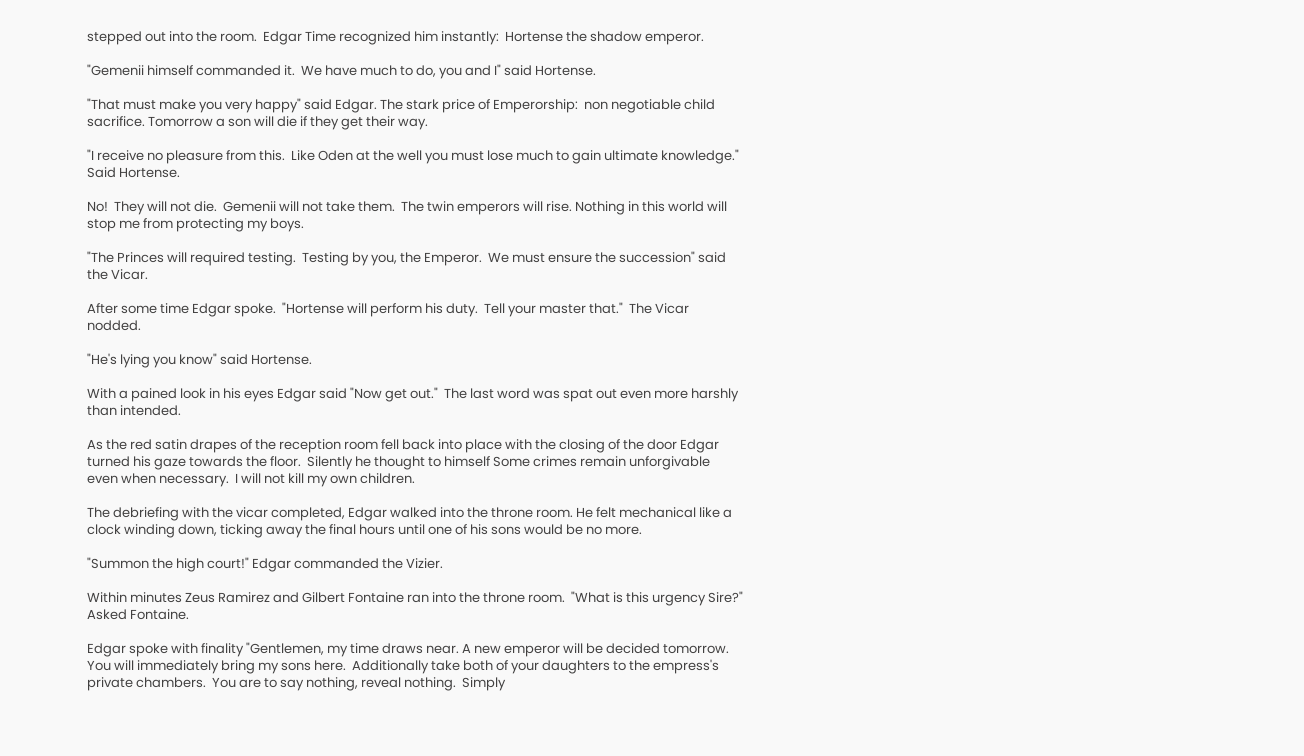stepped out into the room.  Edgar Time recognized him instantly:  Hortense the shadow emperor.

"Gemenii himself commanded it.  We have much to do, you and I" said Hortense.

"That must make you very happy" said Edgar. The stark price of Emperorship:  non negotiable child sacrifice. Tomorrow a son will die if they get their way.

"I receive no pleasure from this.  Like Oden at the well you must lose much to gain ultimate knowledge." Said Hortense.

No!  They will not die.  Gemenii will not take them.  The twin emperors will rise. Nothing in this world will stop me from protecting my boys.

"The Princes will required testing.  Testing by you, the Emperor.  We must ensure the succession" said the Vicar.

After some time Edgar spoke.  "Hortense will perform his duty.  Tell your master that."  The Vicar nodded.

"He's lying you know" said Hortense.

With a pained look in his eyes Edgar said "Now get out."  The last word was spat out even more harshly than intended.

As the red satin drapes of the reception room fell back into place with the closing of the door Edgar turned his gaze towards the floor.  Silently he thought to himself Some crimes remain unforgivable even when necessary.  I will not kill my own children.

The debriefing with the vicar completed, Edgar walked into the throne room. He felt mechanical like a clock winding down, ticking away the final hours until one of his sons would be no more.

"Summon the high court!" Edgar commanded the Vizier.

Within minutes Zeus Ramirez and Gilbert Fontaine ran into the throne room.  "What is this urgency Sire?" Asked Fontaine.

Edgar spoke with finality "Gentlemen, my time draws near. A new emperor will be decided tomorrow.  You will immediately bring my sons here.  Additionally take both of your daughters to the empress's private chambers.  You are to say nothing, reveal nothing.  Simply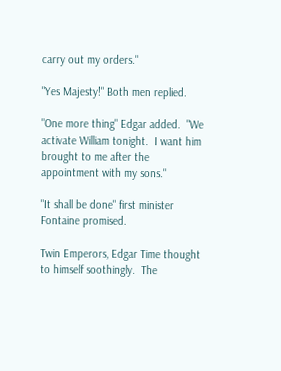carry out my orders."

"Yes Majesty!" Both men replied.

"One more thing" Edgar added.  "We activate William tonight.  I want him brought to me after the appointment with my sons."

"It shall be done" first minister Fontaine promised.

Twin Emperors, Edgar Time thought to himself soothingly.  The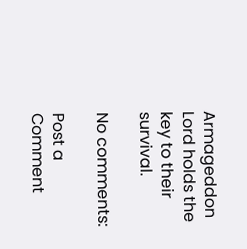Armageddon Lord holds the key to their survival.

No comments:

Post a Comment